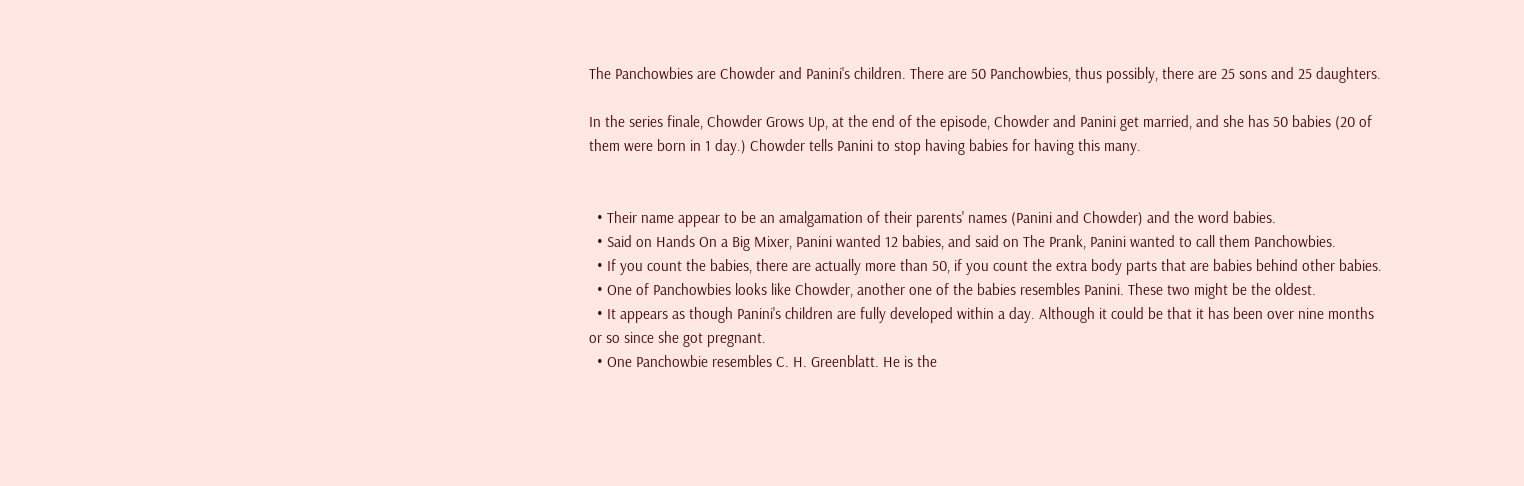The Panchowbies are Chowder and Panini's children. There are 50 Panchowbies, thus possibly, there are 25 sons and 25 daughters.

In the series finale, Chowder Grows Up, at the end of the episode, Chowder and Panini get married, and she has 50 babies (20 of them were born in 1 day.) Chowder tells Panini to stop having babies for having this many.


  • Their name appear to be an amalgamation of their parents' names (Panini and Chowder) and the word babies.
  • Said on Hands On a Big Mixer, Panini wanted 12 babies, and said on The Prank, Panini wanted to call them Panchowbies.
  • If you count the babies, there are actually more than 50, if you count the extra body parts that are babies behind other babies.
  • One of Panchowbies looks like Chowder, another one of the babies resembles Panini. These two might be the oldest.
  • It appears as though Panini's children are fully developed within a day. Although it could be that it has been over nine months or so since she got pregnant.
  • One Panchowbie resembles C. H. Greenblatt. He is the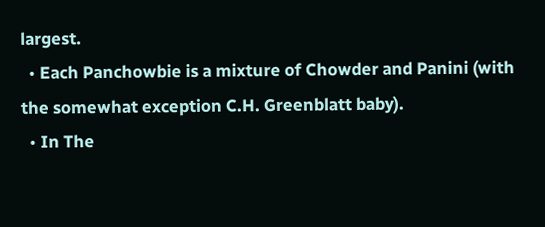largest.
  • Each Panchowbie is a mixture of Chowder and Panini (with the somewhat exception C.H. Greenblatt baby).
  • In The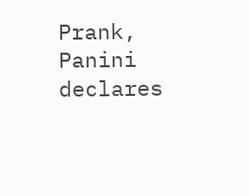Prank, Panini declares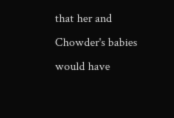that her and Chowder's babies would have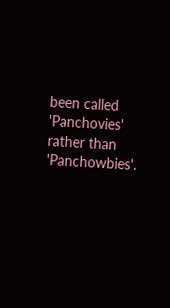been called 'Panchovies' rather than 'Panchowbies'.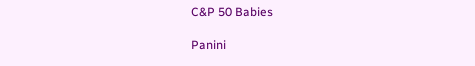C&P 50 Babies

Panini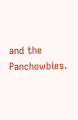and the Panchowbies.